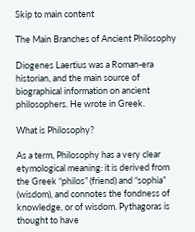Skip to main content

The Main Branches of Ancient Philosophy

Diogenes Laertius was a Roman-era historian, and the main source of biographical information on ancient philosophers. He wrote in Greek.

What is Philosophy?

As a term, Philosophy has a very clear etymological meaning: it is derived from the Greek “philos” (friend) and “sophia” (wisdom), and connotes the fondness of knowledge, or of wisdom. Pythagoras is thought to have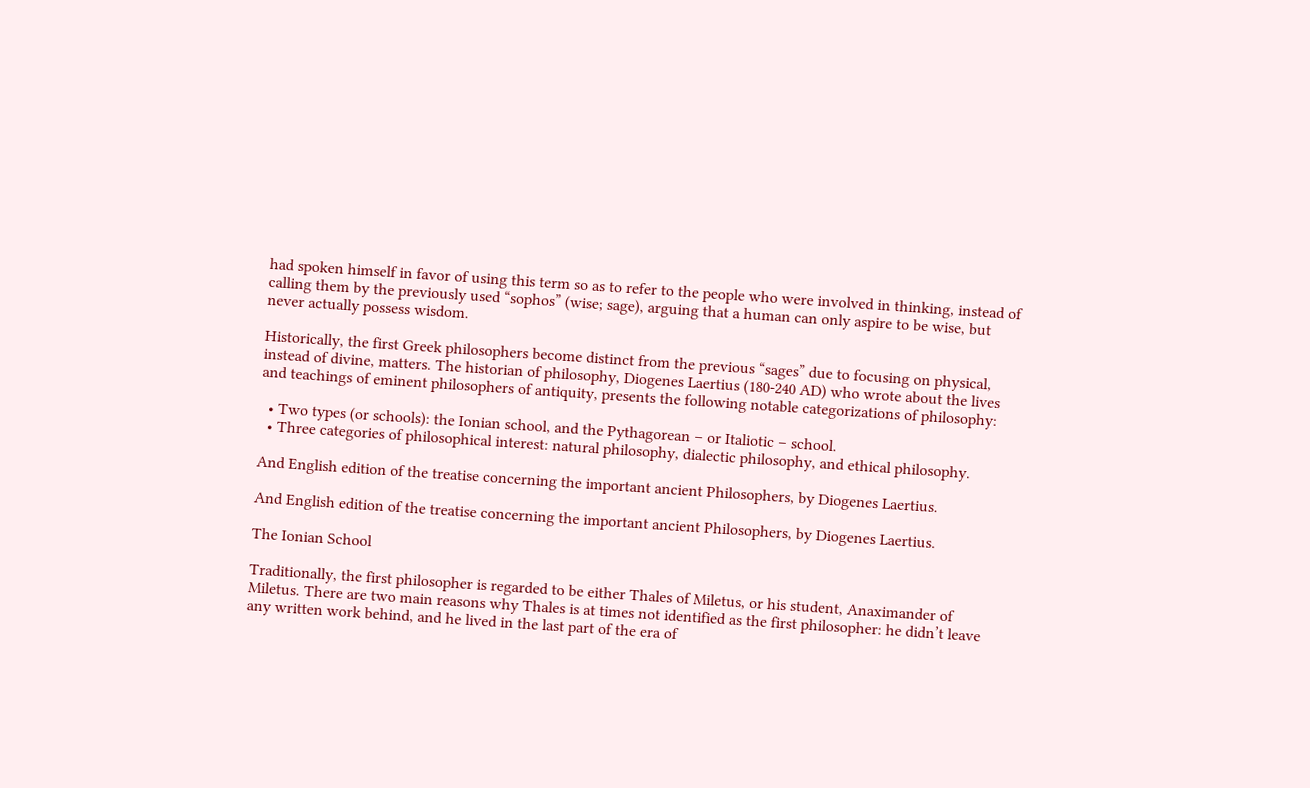had spoken himself in favor of using this term so as to refer to the people who were involved in thinking, instead of calling them by the previously used “sophos” (wise; sage), arguing that a human can only aspire to be wise, but never actually possess wisdom.

Historically, the first Greek philosophers become distinct from the previous “sages” due to focusing on physical, instead of divine, matters. The historian of philosophy, Diogenes Laertius (180-240 AD) who wrote about the lives and teachings of eminent philosophers of antiquity, presents the following notable categorizations of philosophy:

  • Two types (or schools): the Ionian school, and the Pythagorean – or Italiotic – school.
  • Three categories of philosophical interest: natural philosophy, dialectic philosophy, and ethical philosophy.

And English edition of the treatise concerning the important ancient Philosophers, by Diogenes Laertius.

And English edition of the treatise concerning the important ancient Philosophers, by Diogenes Laertius.

The Ionian School

Traditionally, the first philosopher is regarded to be either Thales of Miletus, or his student, Anaximander of Miletus. There are two main reasons why Thales is at times not identified as the first philosopher: he didn’t leave any written work behind, and he lived in the last part of the era of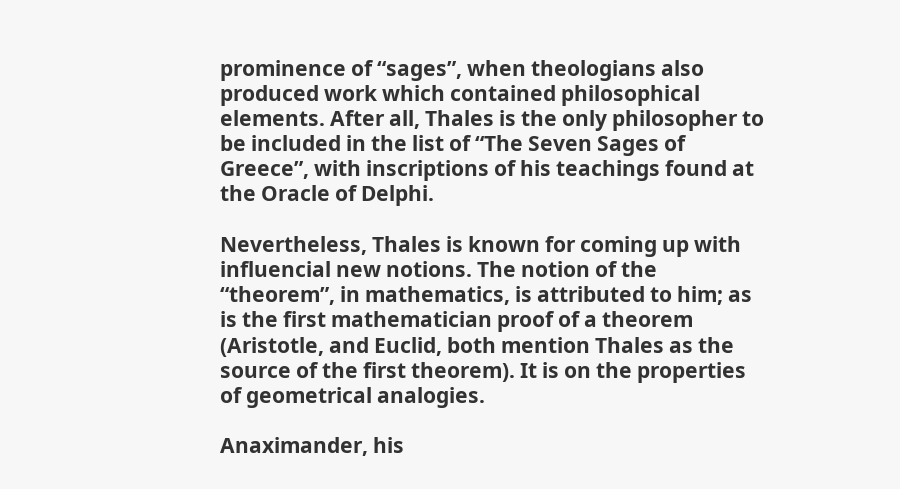prominence of “sages”, when theologians also produced work which contained philosophical elements. After all, Thales is the only philosopher to be included in the list of “The Seven Sages of Greece”, with inscriptions of his teachings found at the Oracle of Delphi.

Nevertheless, Thales is known for coming up with influencial new notions. The notion of the “theorem”, in mathematics, is attributed to him; as is the first mathematician proof of a theorem (Aristotle, and Euclid, both mention Thales as the source of the first theorem). It is on the properties of geometrical analogies.

Anaximander, his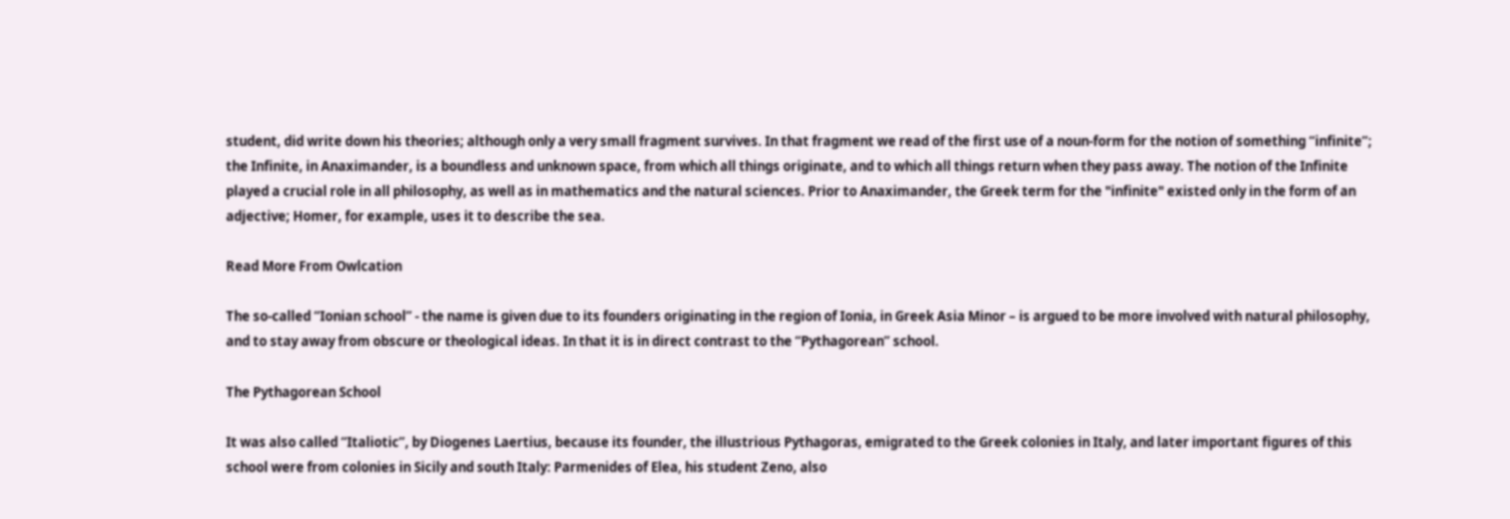student, did write down his theories; although only a very small fragment survives. In that fragment we read of the first use of a noun-form for the notion of something “infinite”; the Infinite, in Anaximander, is a boundless and unknown space, from which all things originate, and to which all things return when they pass away. The notion of the Infinite played a crucial role in all philosophy, as well as in mathematics and the natural sciences. Prior to Anaximander, the Greek term for the "infinite" existed only in the form of an adjective; Homer, for example, uses it to describe the sea.

Read More From Owlcation

The so-called “Ionian school” - the name is given due to its founders originating in the region of Ionia, in Greek Asia Minor – is argued to be more involved with natural philosophy, and to stay away from obscure or theological ideas. In that it is in direct contrast to the “Pythagorean” school.

The Pythagorean School

It was also called “Italiotic”, by Diogenes Laertius, because its founder, the illustrious Pythagoras, emigrated to the Greek colonies in Italy, and later important figures of this school were from colonies in Sicily and south Italy: Parmenides of Elea, his student Zeno, also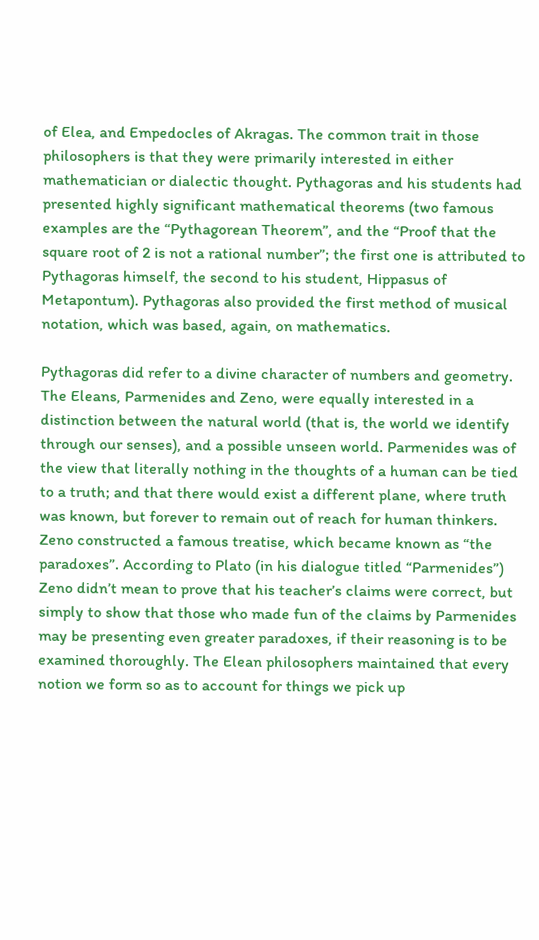of Elea, and Empedocles of Akragas. The common trait in those philosophers is that they were primarily interested in either mathematician or dialectic thought. Pythagoras and his students had presented highly significant mathematical theorems (two famous examples are the “Pythagorean Theorem”, and the “Proof that the square root of 2 is not a rational number”; the first one is attributed to Pythagoras himself, the second to his student, Hippasus of Metapontum). Pythagoras also provided the first method of musical notation, which was based, again, on mathematics.

Pythagoras did refer to a divine character of numbers and geometry. The Eleans, Parmenides and Zeno, were equally interested in a distinction between the natural world (that is, the world we identify through our senses), and a possible unseen world. Parmenides was of the view that literally nothing in the thoughts of a human can be tied to a truth; and that there would exist a different plane, where truth was known, but forever to remain out of reach for human thinkers. Zeno constructed a famous treatise, which became known as “the paradoxes”. According to Plato (in his dialogue titled “Parmenides”) Zeno didn’t mean to prove that his teacher’s claims were correct, but simply to show that those who made fun of the claims by Parmenides may be presenting even greater paradoxes, if their reasoning is to be examined thoroughly. The Elean philosophers maintained that every notion we form so as to account for things we pick up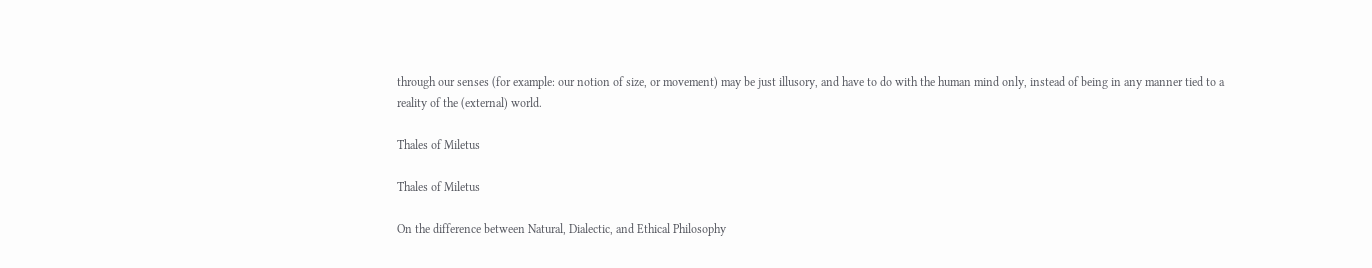through our senses (for example: our notion of size, or movement) may be just illusory, and have to do with the human mind only, instead of being in any manner tied to a reality of the (external) world.

Thales of Miletus

Thales of Miletus

On the difference between Natural, Dialectic, and Ethical Philosophy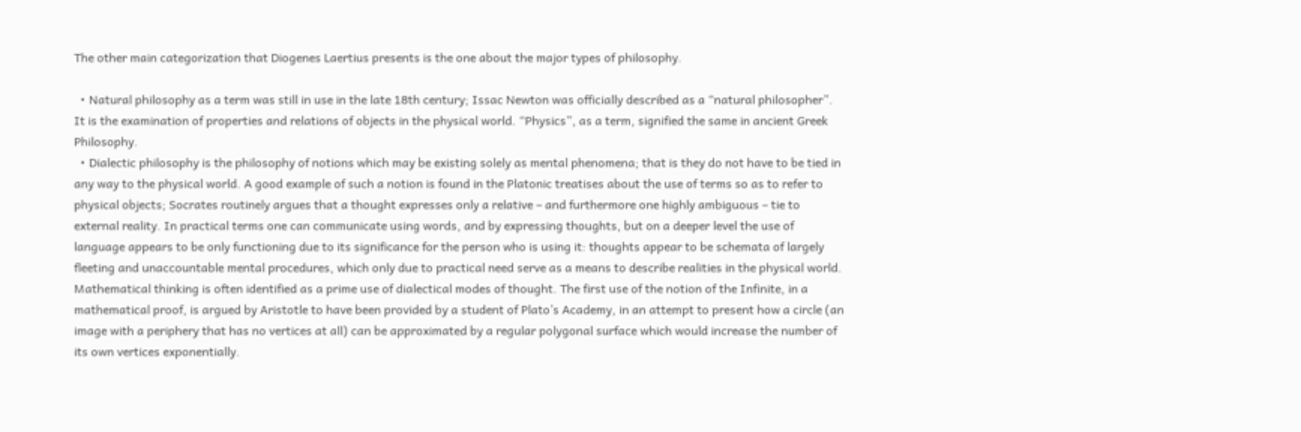The other main categorization that Diogenes Laertius presents is the one about the major types of philosophy.

  • Natural philosophy as a term was still in use in the late 18th century; Issac Newton was officially described as a “natural philosopher”. It is the examination of properties and relations of objects in the physical world. “Physics”, as a term, signified the same in ancient Greek Philosophy.
  • Dialectic philosophy is the philosophy of notions which may be existing solely as mental phenomena; that is they do not have to be tied in any way to the physical world. A good example of such a notion is found in the Platonic treatises about the use of terms so as to refer to physical objects; Socrates routinely argues that a thought expresses only a relative – and furthermore one highly ambiguous – tie to external reality. In practical terms one can communicate using words, and by expressing thoughts, but on a deeper level the use of language appears to be only functioning due to its significance for the person who is using it: thoughts appear to be schemata of largely fleeting and unaccountable mental procedures, which only due to practical need serve as a means to describe realities in the physical world. Mathematical thinking is often identified as a prime use of dialectical modes of thought. The first use of the notion of the Infinite, in a mathematical proof, is argued by Aristotle to have been provided by a student of Plato’s Academy, in an attempt to present how a circle (an image with a periphery that has no vertices at all) can be approximated by a regular polygonal surface which would increase the number of its own vertices exponentially.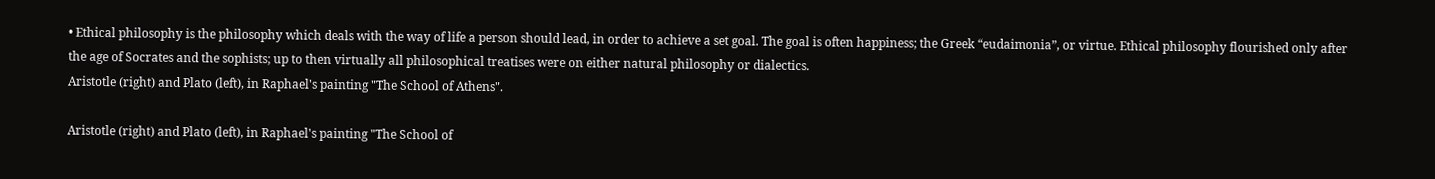• Ethical philosophy is the philosophy which deals with the way of life a person should lead, in order to achieve a set goal. The goal is often happiness; the Greek “eudaimonia”, or virtue. Ethical philosophy flourished only after the age of Socrates and the sophists; up to then virtually all philosophical treatises were on either natural philosophy or dialectics.
Aristotle (right) and Plato (left), in Raphael's painting "The School of Athens".

Aristotle (right) and Plato (left), in Raphael's painting "The School of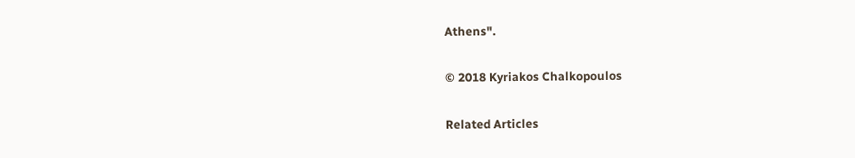Athens".

© 2018 Kyriakos Chalkopoulos

Related Articles